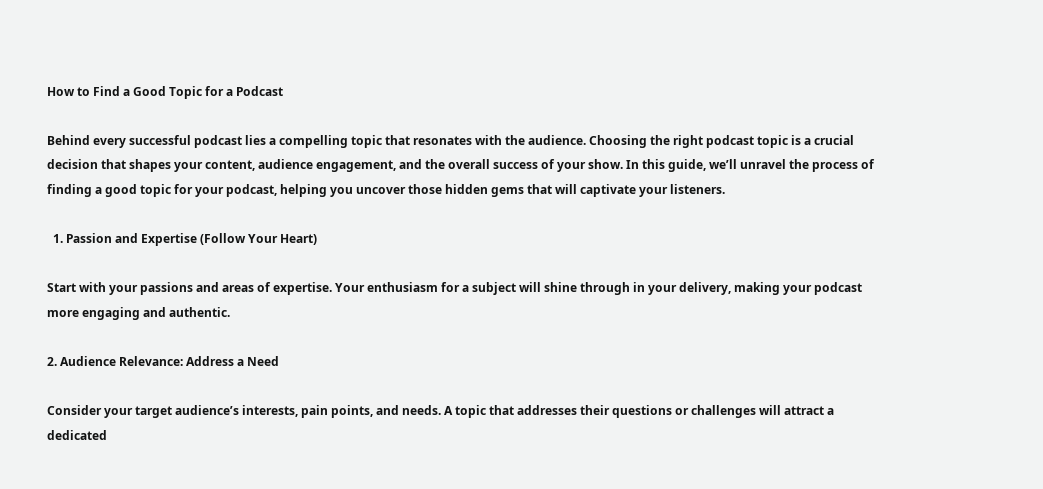How to Find a Good Topic for a Podcast

Behind every successful podcast lies a compelling topic that resonates with the audience. Choosing the right podcast topic is a crucial decision that shapes your content, audience engagement, and the overall success of your show. In this guide, we’ll unravel the process of finding a good topic for your podcast, helping you uncover those hidden gems that will captivate your listeners.

  1. Passion and Expertise (Follow Your Heart)

Start with your passions and areas of expertise. Your enthusiasm for a subject will shine through in your delivery, making your podcast more engaging and authentic.

2. Audience Relevance: Address a Need

Consider your target audience’s interests, pain points, and needs. A topic that addresses their questions or challenges will attract a dedicated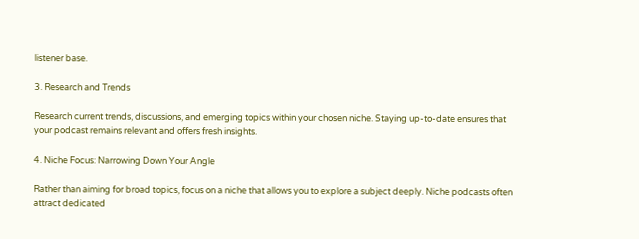listener base.

3. Research and Trends

Research current trends, discussions, and emerging topics within your chosen niche. Staying up-to-date ensures that your podcast remains relevant and offers fresh insights.

4. Niche Focus: Narrowing Down Your Angle

Rather than aiming for broad topics, focus on a niche that allows you to explore a subject deeply. Niche podcasts often attract dedicated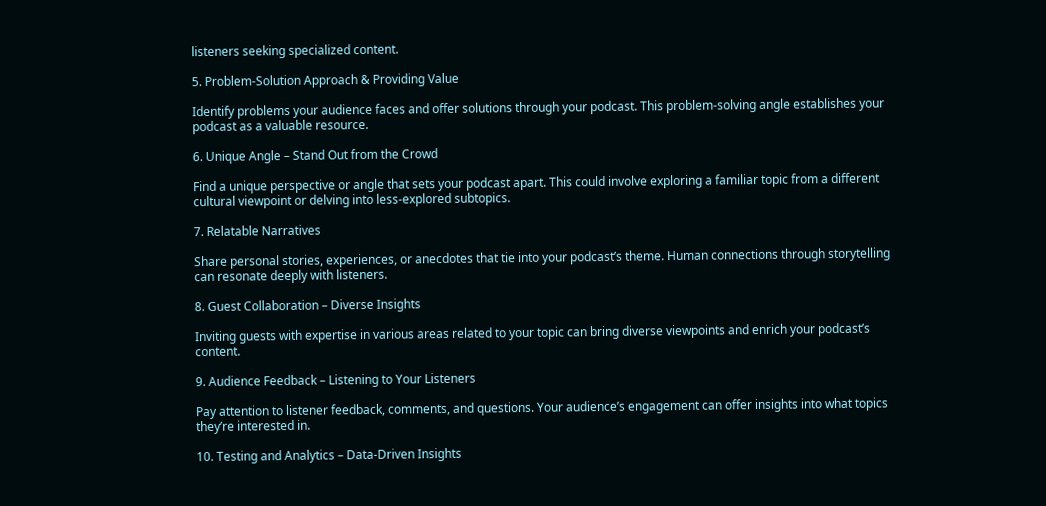listeners seeking specialized content.

5. Problem-Solution Approach & Providing Value

Identify problems your audience faces and offer solutions through your podcast. This problem-solving angle establishes your podcast as a valuable resource.

6. Unique Angle – Stand Out from the Crowd

Find a unique perspective or angle that sets your podcast apart. This could involve exploring a familiar topic from a different cultural viewpoint or delving into less-explored subtopics.

7. Relatable Narratives

Share personal stories, experiences, or anecdotes that tie into your podcast’s theme. Human connections through storytelling can resonate deeply with listeners.

8. Guest Collaboration – Diverse Insights

Inviting guests with expertise in various areas related to your topic can bring diverse viewpoints and enrich your podcast’s content.

9. Audience Feedback – Listening to Your Listeners

Pay attention to listener feedback, comments, and questions. Your audience’s engagement can offer insights into what topics they’re interested in.

10. Testing and Analytics – Data-Driven Insights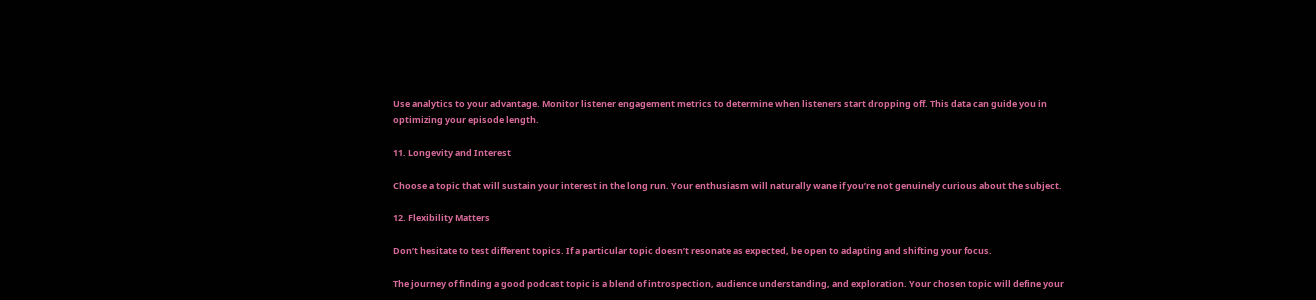Use analytics to your advantage. Monitor listener engagement metrics to determine when listeners start dropping off. This data can guide you in optimizing your episode length.

11. Longevity and Interest

Choose a topic that will sustain your interest in the long run. Your enthusiasm will naturally wane if you’re not genuinely curious about the subject.

12. Flexibility Matters

Don’t hesitate to test different topics. If a particular topic doesn’t resonate as expected, be open to adapting and shifting your focus.

The journey of finding a good podcast topic is a blend of introspection, audience understanding, and exploration. Your chosen topic will define your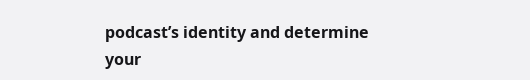podcast’s identity and determine your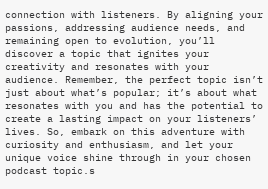connection with listeners. By aligning your passions, addressing audience needs, and remaining open to evolution, you’ll discover a topic that ignites your creativity and resonates with your audience. Remember, the perfect topic isn’t just about what’s popular; it’s about what resonates with you and has the potential to create a lasting impact on your listeners’ lives. So, embark on this adventure with curiosity and enthusiasm, and let your unique voice shine through in your chosen podcast topic.s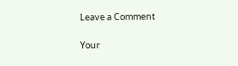Leave a Comment

Your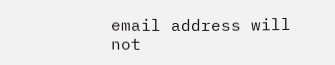email address will not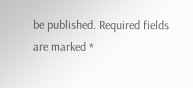be published. Required fields are marked *